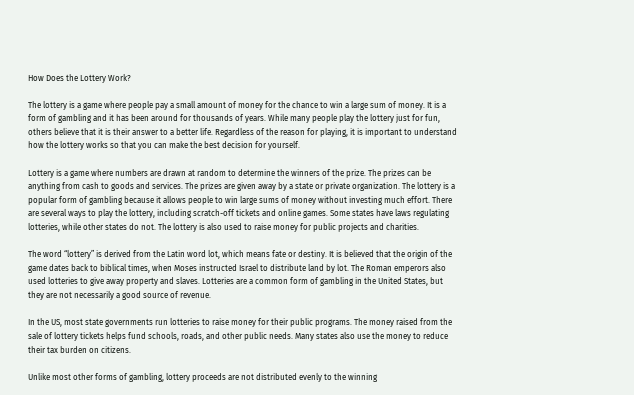How Does the Lottery Work?

The lottery is a game where people pay a small amount of money for the chance to win a large sum of money. It is a form of gambling and it has been around for thousands of years. While many people play the lottery just for fun, others believe that it is their answer to a better life. Regardless of the reason for playing, it is important to understand how the lottery works so that you can make the best decision for yourself.

Lottery is a game where numbers are drawn at random to determine the winners of the prize. The prizes can be anything from cash to goods and services. The prizes are given away by a state or private organization. The lottery is a popular form of gambling because it allows people to win large sums of money without investing much effort. There are several ways to play the lottery, including scratch-off tickets and online games. Some states have laws regulating lotteries, while other states do not. The lottery is also used to raise money for public projects and charities.

The word “lottery” is derived from the Latin word lot, which means fate or destiny. It is believed that the origin of the game dates back to biblical times, when Moses instructed Israel to distribute land by lot. The Roman emperors also used lotteries to give away property and slaves. Lotteries are a common form of gambling in the United States, but they are not necessarily a good source of revenue.

In the US, most state governments run lotteries to raise money for their public programs. The money raised from the sale of lottery tickets helps fund schools, roads, and other public needs. Many states also use the money to reduce their tax burden on citizens.

Unlike most other forms of gambling, lottery proceeds are not distributed evenly to the winning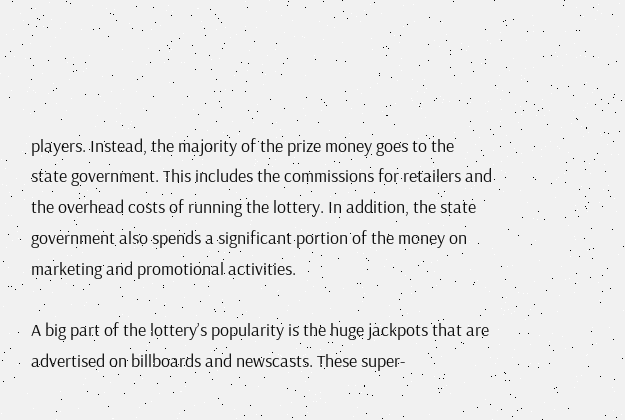players. Instead, the majority of the prize money goes to the state government. This includes the commissions for retailers and the overhead costs of running the lottery. In addition, the state government also spends a significant portion of the money on marketing and promotional activities.

A big part of the lottery’s popularity is the huge jackpots that are advertised on billboards and newscasts. These super-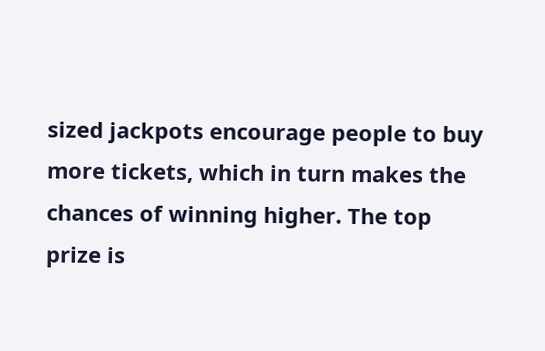sized jackpots encourage people to buy more tickets, which in turn makes the chances of winning higher. The top prize is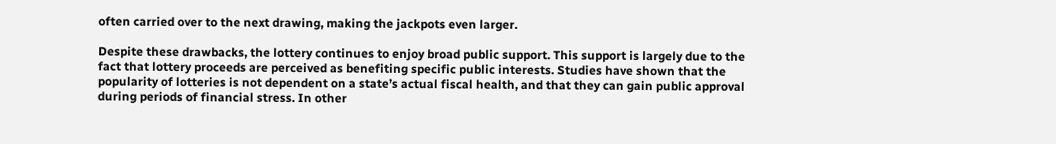often carried over to the next drawing, making the jackpots even larger.

Despite these drawbacks, the lottery continues to enjoy broad public support. This support is largely due to the fact that lottery proceeds are perceived as benefiting specific public interests. Studies have shown that the popularity of lotteries is not dependent on a state’s actual fiscal health, and that they can gain public approval during periods of financial stress. In other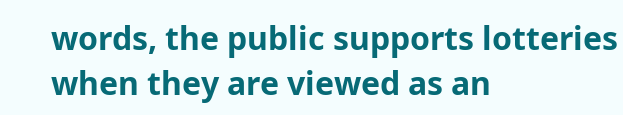words, the public supports lotteries when they are viewed as an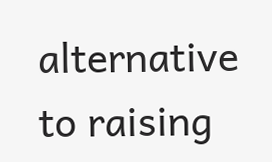alternative to raising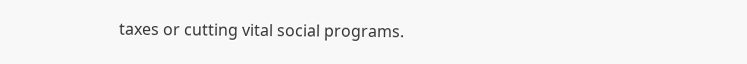taxes or cutting vital social programs.